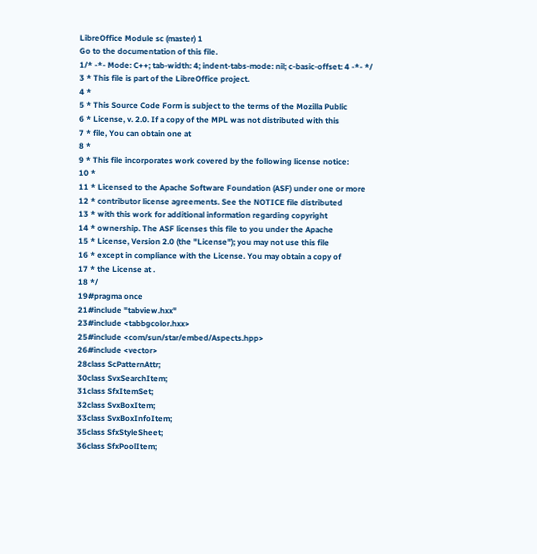LibreOffice Module sc (master) 1
Go to the documentation of this file.
1/* -*- Mode: C++; tab-width: 4; indent-tabs-mode: nil; c-basic-offset: 4 -*- */
3 * This file is part of the LibreOffice project.
4 *
5 * This Source Code Form is subject to the terms of the Mozilla Public
6 * License, v. 2.0. If a copy of the MPL was not distributed with this
7 * file, You can obtain one at
8 *
9 * This file incorporates work covered by the following license notice:
10 *
11 * Licensed to the Apache Software Foundation (ASF) under one or more
12 * contributor license agreements. See the NOTICE file distributed
13 * with this work for additional information regarding copyright
14 * ownership. The ASF licenses this file to you under the Apache
15 * License, Version 2.0 (the "License"); you may not use this file
16 * except in compliance with the License. You may obtain a copy of
17 * the License at .
18 */
19#pragma once
21#include "tabview.hxx"
23#include <tabbgcolor.hxx>
25#include <com/sun/star/embed/Aspects.hpp>
26#include <vector>
28class ScPatternAttr;
30class SvxSearchItem;
31class SfxItemSet;
32class SvxBoxItem;
33class SvxBoxInfoItem;
35class SfxStyleSheet;
36class SfxPoolItem;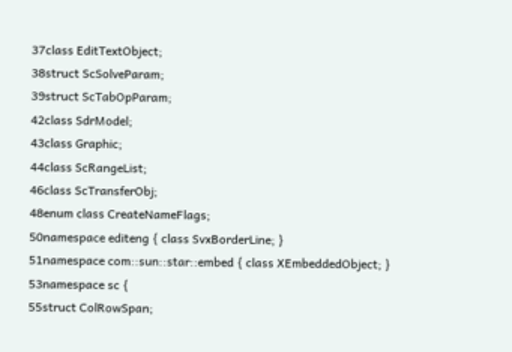37class EditTextObject;
38struct ScSolveParam;
39struct ScTabOpParam;
42class SdrModel;
43class Graphic;
44class ScRangeList;
46class ScTransferObj;
48enum class CreateNameFlags;
50namespace editeng { class SvxBorderLine; }
51namespace com::sun::star::embed { class XEmbeddedObject; }
53namespace sc {
55struct ColRowSpan;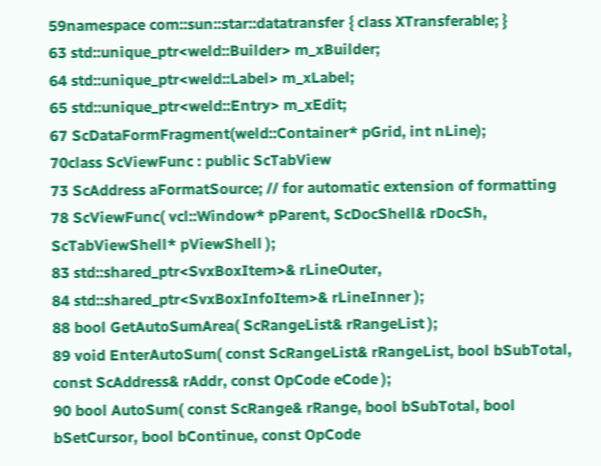59namespace com::sun::star::datatransfer { class XTransferable; }
63 std::unique_ptr<weld::Builder> m_xBuilder;
64 std::unique_ptr<weld::Label> m_xLabel;
65 std::unique_ptr<weld::Entry> m_xEdit;
67 ScDataFormFragment(weld::Container* pGrid, int nLine);
70class ScViewFunc : public ScTabView
73 ScAddress aFormatSource; // for automatic extension of formatting
78 ScViewFunc( vcl::Window* pParent, ScDocShell& rDocSh, ScTabViewShell* pViewShell );
83 std::shared_ptr<SvxBoxItem>& rLineOuter,
84 std::shared_ptr<SvxBoxInfoItem>& rLineInner );
88 bool GetAutoSumArea( ScRangeList& rRangeList );
89 void EnterAutoSum( const ScRangeList& rRangeList, bool bSubTotal, const ScAddress& rAddr, const OpCode eCode );
90 bool AutoSum( const ScRange& rRange, bool bSubTotal, bool bSetCursor, bool bContinue, const OpCode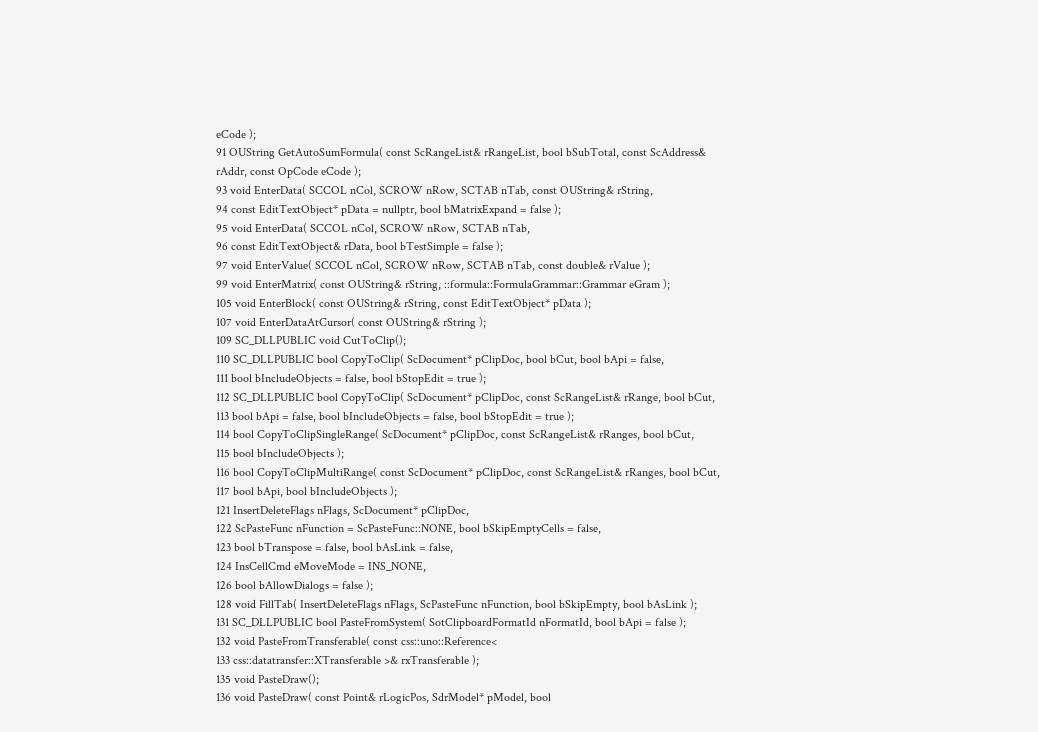eCode );
91 OUString GetAutoSumFormula( const ScRangeList& rRangeList, bool bSubTotal, const ScAddress& rAddr, const OpCode eCode );
93 void EnterData( SCCOL nCol, SCROW nRow, SCTAB nTab, const OUString& rString,
94 const EditTextObject* pData = nullptr, bool bMatrixExpand = false );
95 void EnterData( SCCOL nCol, SCROW nRow, SCTAB nTab,
96 const EditTextObject& rData, bool bTestSimple = false );
97 void EnterValue( SCCOL nCol, SCROW nRow, SCTAB nTab, const double& rValue );
99 void EnterMatrix( const OUString& rString, ::formula::FormulaGrammar::Grammar eGram );
105 void EnterBlock( const OUString& rString, const EditTextObject* pData );
107 void EnterDataAtCursor( const OUString& rString );
109 SC_DLLPUBLIC void CutToClip();
110 SC_DLLPUBLIC bool CopyToClip( ScDocument* pClipDoc, bool bCut, bool bApi = false,
111 bool bIncludeObjects = false, bool bStopEdit = true );
112 SC_DLLPUBLIC bool CopyToClip( ScDocument* pClipDoc, const ScRangeList& rRange, bool bCut,
113 bool bApi = false, bool bIncludeObjects = false, bool bStopEdit = true );
114 bool CopyToClipSingleRange( ScDocument* pClipDoc, const ScRangeList& rRanges, bool bCut,
115 bool bIncludeObjects );
116 bool CopyToClipMultiRange( const ScDocument* pClipDoc, const ScRangeList& rRanges, bool bCut,
117 bool bApi, bool bIncludeObjects );
121 InsertDeleteFlags nFlags, ScDocument* pClipDoc,
122 ScPasteFunc nFunction = ScPasteFunc::NONE, bool bSkipEmptyCells = false,
123 bool bTranspose = false, bool bAsLink = false,
124 InsCellCmd eMoveMode = INS_NONE,
126 bool bAllowDialogs = false );
128 void FillTab( InsertDeleteFlags nFlags, ScPasteFunc nFunction, bool bSkipEmpty, bool bAsLink );
131 SC_DLLPUBLIC bool PasteFromSystem( SotClipboardFormatId nFormatId, bool bApi = false );
132 void PasteFromTransferable( const css::uno::Reference<
133 css::datatransfer::XTransferable >& rxTransferable );
135 void PasteDraw();
136 void PasteDraw( const Point& rLogicPos, SdrModel* pModel, bool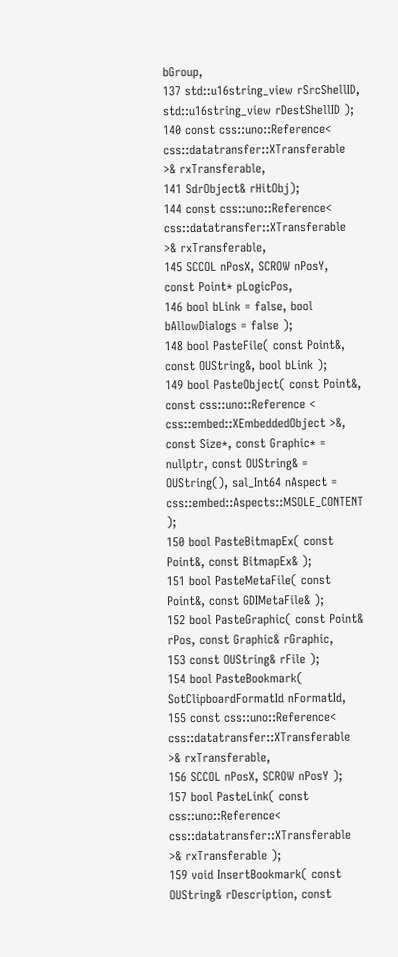bGroup,
137 std::u16string_view rSrcShellID, std::u16string_view rDestShellID );
140 const css::uno::Reference< css::datatransfer::XTransferable >& rxTransferable,
141 SdrObject& rHitObj);
144 const css::uno::Reference< css::datatransfer::XTransferable >& rxTransferable,
145 SCCOL nPosX, SCROW nPosY, const Point* pLogicPos,
146 bool bLink = false, bool bAllowDialogs = false );
148 bool PasteFile( const Point&, const OUString&, bool bLink );
149 bool PasteObject( const Point&, const css::uno::Reference < css::embed::XEmbeddedObject >&, const Size*, const Graphic* = nullptr, const OUString& = OUString(), sal_Int64 nAspect = css::embed::Aspects::MSOLE_CONTENT );
150 bool PasteBitmapEx( const Point&, const BitmapEx& );
151 bool PasteMetaFile( const Point&, const GDIMetaFile& );
152 bool PasteGraphic( const Point& rPos, const Graphic& rGraphic,
153 const OUString& rFile );
154 bool PasteBookmark( SotClipboardFormatId nFormatId,
155 const css::uno::Reference< css::datatransfer::XTransferable >& rxTransferable,
156 SCCOL nPosX, SCROW nPosY );
157 bool PasteLink( const css::uno::Reference< css::datatransfer::XTransferable >& rxTransferable );
159 void InsertBookmark( const OUString& rDescription, const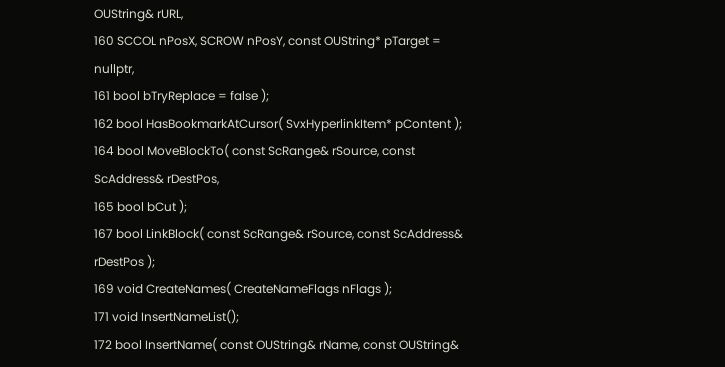OUString& rURL,
160 SCCOL nPosX, SCROW nPosY, const OUString* pTarget = nullptr,
161 bool bTryReplace = false );
162 bool HasBookmarkAtCursor( SvxHyperlinkItem* pContent );
164 bool MoveBlockTo( const ScRange& rSource, const ScAddress& rDestPos,
165 bool bCut );
167 bool LinkBlock( const ScRange& rSource, const ScAddress& rDestPos );
169 void CreateNames( CreateNameFlags nFlags );
171 void InsertNameList();
172 bool InsertName( const OUString& rName, const OUString&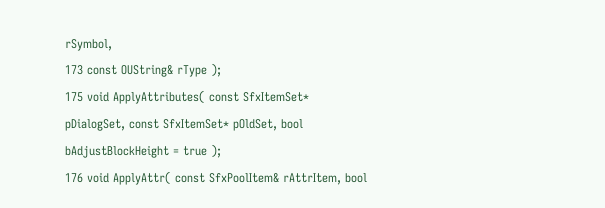rSymbol,
173 const OUString& rType );
175 void ApplyAttributes( const SfxItemSet* pDialogSet, const SfxItemSet* pOldSet, bool bAdjustBlockHeight = true );
176 void ApplyAttr( const SfxPoolItem& rAttrItem, bool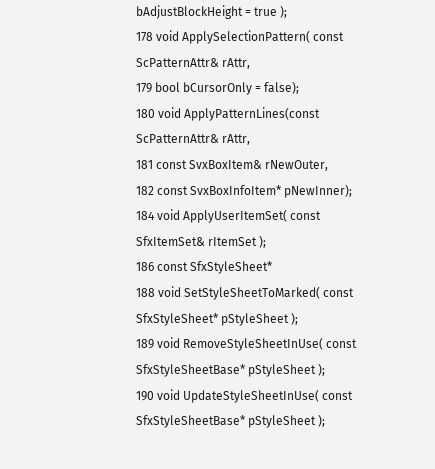bAdjustBlockHeight = true );
178 void ApplySelectionPattern( const ScPatternAttr& rAttr,
179 bool bCursorOnly = false);
180 void ApplyPatternLines(const ScPatternAttr& rAttr,
181 const SvxBoxItem& rNewOuter,
182 const SvxBoxInfoItem* pNewInner);
184 void ApplyUserItemSet( const SfxItemSet& rItemSet );
186 const SfxStyleSheet*
188 void SetStyleSheetToMarked( const SfxStyleSheet* pStyleSheet );
189 void RemoveStyleSheetInUse( const SfxStyleSheetBase* pStyleSheet );
190 void UpdateStyleSheetInUse( const SfxStyleSheetBase* pStyleSheet );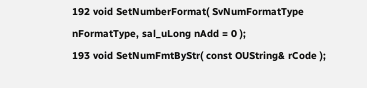192 void SetNumberFormat( SvNumFormatType nFormatType, sal_uLong nAdd = 0 );
193 void SetNumFmtByStr( const OUString& rCode );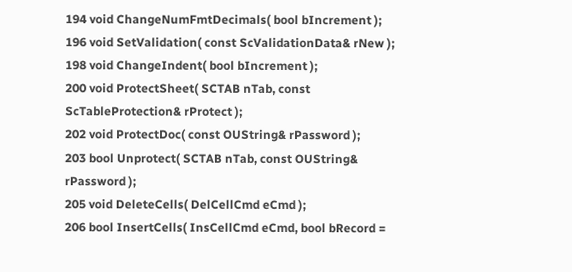194 void ChangeNumFmtDecimals( bool bIncrement );
196 void SetValidation( const ScValidationData& rNew );
198 void ChangeIndent( bool bIncrement );
200 void ProtectSheet( SCTAB nTab, const ScTableProtection& rProtect );
202 void ProtectDoc( const OUString& rPassword );
203 bool Unprotect( SCTAB nTab, const OUString& rPassword );
205 void DeleteCells( DelCellCmd eCmd );
206 bool InsertCells( InsCellCmd eCmd, bool bRecord =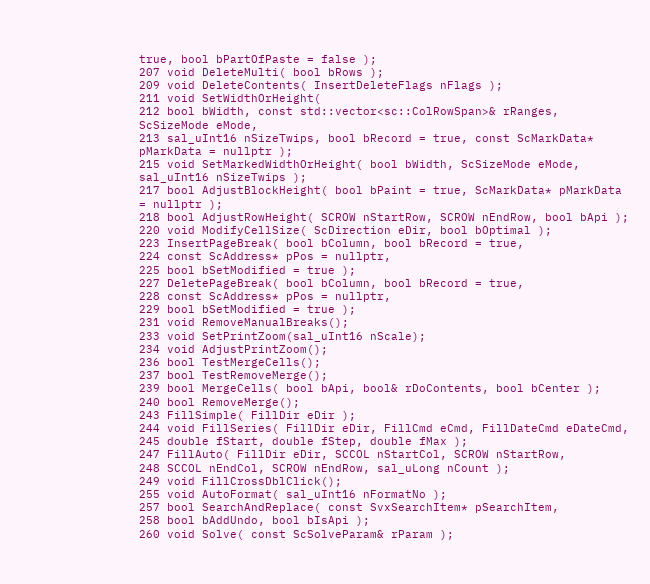true, bool bPartOfPaste = false );
207 void DeleteMulti( bool bRows );
209 void DeleteContents( InsertDeleteFlags nFlags );
211 void SetWidthOrHeight(
212 bool bWidth, const std::vector<sc::ColRowSpan>& rRanges, ScSizeMode eMode,
213 sal_uInt16 nSizeTwips, bool bRecord = true, const ScMarkData* pMarkData = nullptr );
215 void SetMarkedWidthOrHeight( bool bWidth, ScSizeMode eMode, sal_uInt16 nSizeTwips );
217 bool AdjustBlockHeight( bool bPaint = true, ScMarkData* pMarkData = nullptr );
218 bool AdjustRowHeight( SCROW nStartRow, SCROW nEndRow, bool bApi );
220 void ModifyCellSize( ScDirection eDir, bool bOptimal );
223 InsertPageBreak( bool bColumn, bool bRecord = true,
224 const ScAddress* pPos = nullptr,
225 bool bSetModified = true );
227 DeletePageBreak( bool bColumn, bool bRecord = true,
228 const ScAddress* pPos = nullptr,
229 bool bSetModified = true );
231 void RemoveManualBreaks();
233 void SetPrintZoom(sal_uInt16 nScale);
234 void AdjustPrintZoom();
236 bool TestMergeCells();
237 bool TestRemoveMerge();
239 bool MergeCells( bool bApi, bool& rDoContents, bool bCenter );
240 bool RemoveMerge();
243 FillSimple( FillDir eDir );
244 void FillSeries( FillDir eDir, FillCmd eCmd, FillDateCmd eDateCmd,
245 double fStart, double fStep, double fMax );
247 FillAuto( FillDir eDir, SCCOL nStartCol, SCROW nStartRow,
248 SCCOL nEndCol, SCROW nEndRow, sal_uLong nCount );
249 void FillCrossDblClick();
255 void AutoFormat( sal_uInt16 nFormatNo );
257 bool SearchAndReplace( const SvxSearchItem* pSearchItem,
258 bool bAddUndo, bool bIsApi );
260 void Solve( const ScSolveParam& rParam );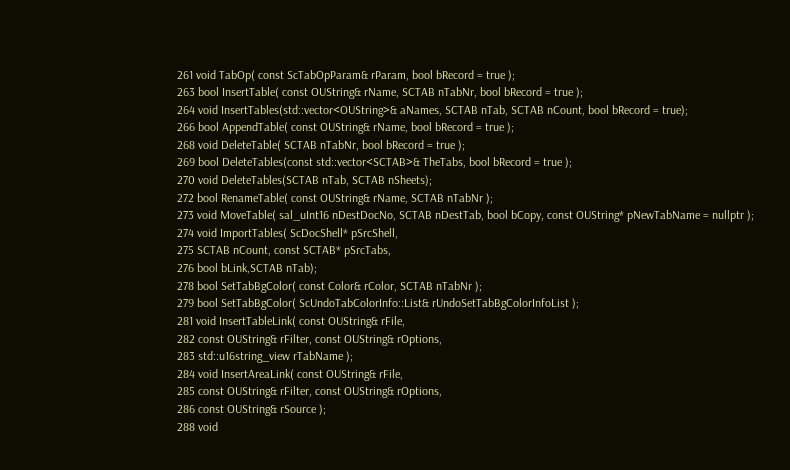261 void TabOp( const ScTabOpParam& rParam, bool bRecord = true );
263 bool InsertTable( const OUString& rName, SCTAB nTabNr, bool bRecord = true );
264 void InsertTables(std::vector<OUString>& aNames, SCTAB nTab, SCTAB nCount, bool bRecord = true);
266 bool AppendTable( const OUString& rName, bool bRecord = true );
268 void DeleteTable( SCTAB nTabNr, bool bRecord = true );
269 bool DeleteTables(const std::vector<SCTAB>& TheTabs, bool bRecord = true );
270 void DeleteTables(SCTAB nTab, SCTAB nSheets);
272 bool RenameTable( const OUString& rName, SCTAB nTabNr );
273 void MoveTable( sal_uInt16 nDestDocNo, SCTAB nDestTab, bool bCopy, const OUString* pNewTabName = nullptr );
274 void ImportTables( ScDocShell* pSrcShell,
275 SCTAB nCount, const SCTAB* pSrcTabs,
276 bool bLink,SCTAB nTab);
278 bool SetTabBgColor( const Color& rColor, SCTAB nTabNr );
279 bool SetTabBgColor( ScUndoTabColorInfo::List& rUndoSetTabBgColorInfoList );
281 void InsertTableLink( const OUString& rFile,
282 const OUString& rFilter, const OUString& rOptions,
283 std::u16string_view rTabName );
284 void InsertAreaLink( const OUString& rFile,
285 const OUString& rFilter, const OUString& rOptions,
286 const OUString& rSource );
288 void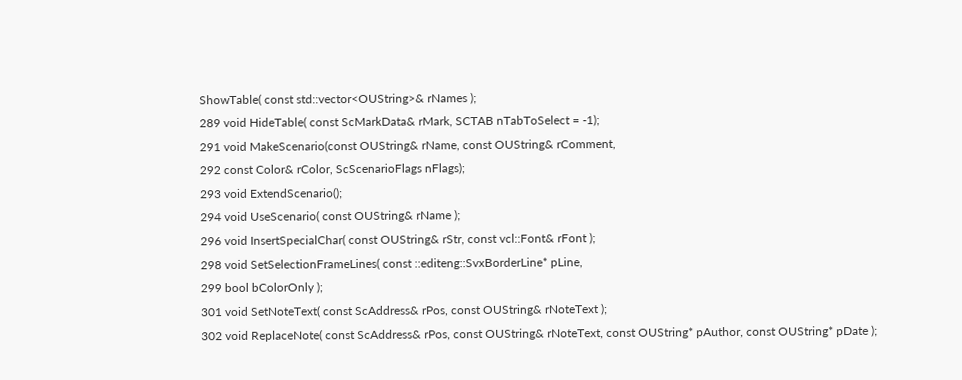ShowTable( const std::vector<OUString>& rNames );
289 void HideTable( const ScMarkData& rMark, SCTAB nTabToSelect = -1);
291 void MakeScenario(const OUString& rName, const OUString& rComment,
292 const Color& rColor, ScScenarioFlags nFlags);
293 void ExtendScenario();
294 void UseScenario( const OUString& rName );
296 void InsertSpecialChar( const OUString& rStr, const vcl::Font& rFont );
298 void SetSelectionFrameLines( const ::editeng::SvxBorderLine* pLine,
299 bool bColorOnly );
301 void SetNoteText( const ScAddress& rPos, const OUString& rNoteText );
302 void ReplaceNote( const ScAddress& rPos, const OUString& rNoteText, const OUString* pAuthor, const OUString* pDate );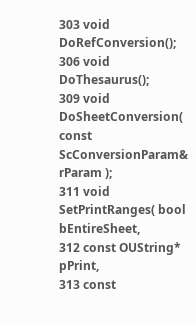303 void DoRefConversion();
306 void DoThesaurus();
309 void DoSheetConversion( const ScConversionParam& rParam );
311 void SetPrintRanges( bool bEntireSheet,
312 const OUString* pPrint,
313 const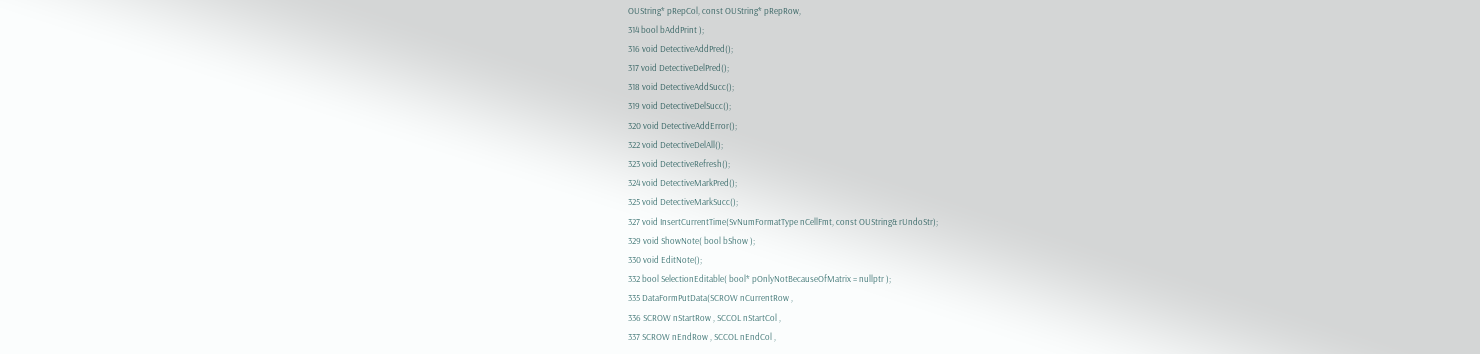OUString* pRepCol, const OUString* pRepRow,
314 bool bAddPrint );
316 void DetectiveAddPred();
317 void DetectiveDelPred();
318 void DetectiveAddSucc();
319 void DetectiveDelSucc();
320 void DetectiveAddError();
322 void DetectiveDelAll();
323 void DetectiveRefresh();
324 void DetectiveMarkPred();
325 void DetectiveMarkSucc();
327 void InsertCurrentTime(SvNumFormatType nCellFmt, const OUString& rUndoStr);
329 void ShowNote( bool bShow );
330 void EditNote();
332 bool SelectionEditable( bool* pOnlyNotBecauseOfMatrix = nullptr );
335 DataFormPutData(SCROW nCurrentRow ,
336 SCROW nStartRow , SCCOL nStartCol ,
337 SCROW nEndRow , SCCOL nEndCol ,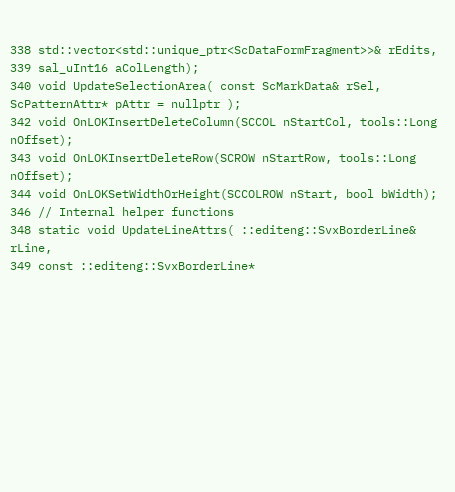338 std::vector<std::unique_ptr<ScDataFormFragment>>& rEdits,
339 sal_uInt16 aColLength);
340 void UpdateSelectionArea( const ScMarkData& rSel, ScPatternAttr* pAttr = nullptr );
342 void OnLOKInsertDeleteColumn(SCCOL nStartCol, tools::Long nOffset);
343 void OnLOKInsertDeleteRow(SCROW nStartRow, tools::Long nOffset);
344 void OnLOKSetWidthOrHeight(SCCOLROW nStart, bool bWidth);
346 // Internal helper functions
348 static void UpdateLineAttrs( ::editeng::SvxBorderLine& rLine,
349 const ::editeng::SvxBorderLine*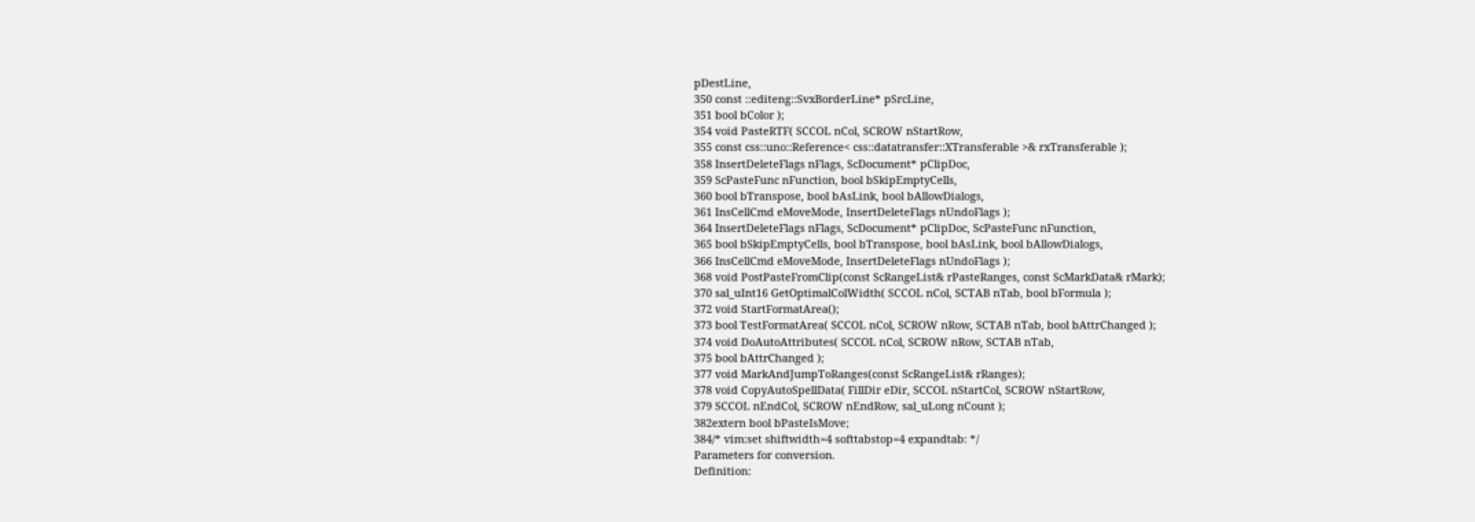pDestLine,
350 const ::editeng::SvxBorderLine* pSrcLine,
351 bool bColor );
354 void PasteRTF( SCCOL nCol, SCROW nStartRow,
355 const css::uno::Reference< css::datatransfer::XTransferable >& rxTransferable );
358 InsertDeleteFlags nFlags, ScDocument* pClipDoc,
359 ScPasteFunc nFunction, bool bSkipEmptyCells,
360 bool bTranspose, bool bAsLink, bool bAllowDialogs,
361 InsCellCmd eMoveMode, InsertDeleteFlags nUndoFlags );
364 InsertDeleteFlags nFlags, ScDocument* pClipDoc, ScPasteFunc nFunction,
365 bool bSkipEmptyCells, bool bTranspose, bool bAsLink, bool bAllowDialogs,
366 InsCellCmd eMoveMode, InsertDeleteFlags nUndoFlags );
368 void PostPasteFromClip(const ScRangeList& rPasteRanges, const ScMarkData& rMark);
370 sal_uInt16 GetOptimalColWidth( SCCOL nCol, SCTAB nTab, bool bFormula );
372 void StartFormatArea();
373 bool TestFormatArea( SCCOL nCol, SCROW nRow, SCTAB nTab, bool bAttrChanged );
374 void DoAutoAttributes( SCCOL nCol, SCROW nRow, SCTAB nTab,
375 bool bAttrChanged );
377 void MarkAndJumpToRanges(const ScRangeList& rRanges);
378 void CopyAutoSpellData( FillDir eDir, SCCOL nStartCol, SCROW nStartRow,
379 SCCOL nEndCol, SCROW nEndRow, sal_uLong nCount );
382extern bool bPasteIsMove;
384/* vim:set shiftwidth=4 softtabstop=4 expandtab: */
Parameters for conversion.
Definition: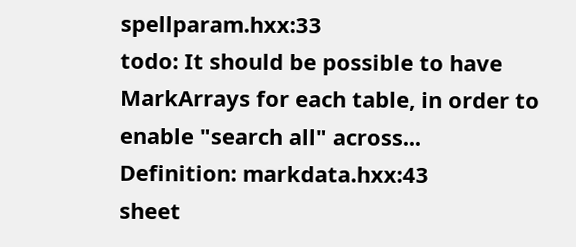spellparam.hxx:33
todo: It should be possible to have MarkArrays for each table, in order to enable "search all" across...
Definition: markdata.hxx:43
sheet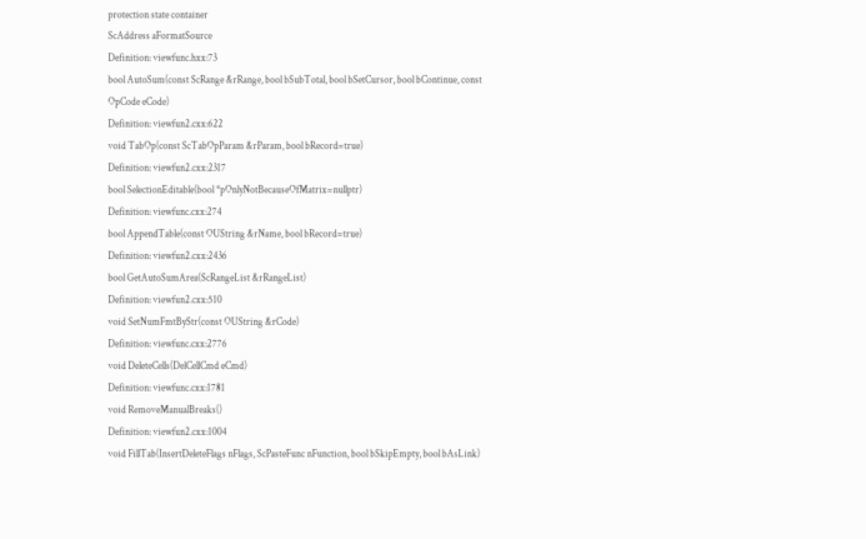protection state container
ScAddress aFormatSource
Definition: viewfunc.hxx:73
bool AutoSum(const ScRange &rRange, bool bSubTotal, bool bSetCursor, bool bContinue, const OpCode eCode)
Definition: viewfun2.cxx:622
void TabOp(const ScTabOpParam &rParam, bool bRecord=true)
Definition: viewfun2.cxx:2317
bool SelectionEditable(bool *pOnlyNotBecauseOfMatrix=nullptr)
Definition: viewfunc.cxx:274
bool AppendTable(const OUString &rName, bool bRecord=true)
Definition: viewfun2.cxx:2436
bool GetAutoSumArea(ScRangeList &rRangeList)
Definition: viewfun2.cxx:510
void SetNumFmtByStr(const OUString &rCode)
Definition: viewfunc.cxx:2776
void DeleteCells(DelCellCmd eCmd)
Definition: viewfunc.cxx:1781
void RemoveManualBreaks()
Definition: viewfun2.cxx:1004
void FillTab(InsertDeleteFlags nFlags, ScPasteFunc nFunction, bool bSkipEmpty, bool bAsLink)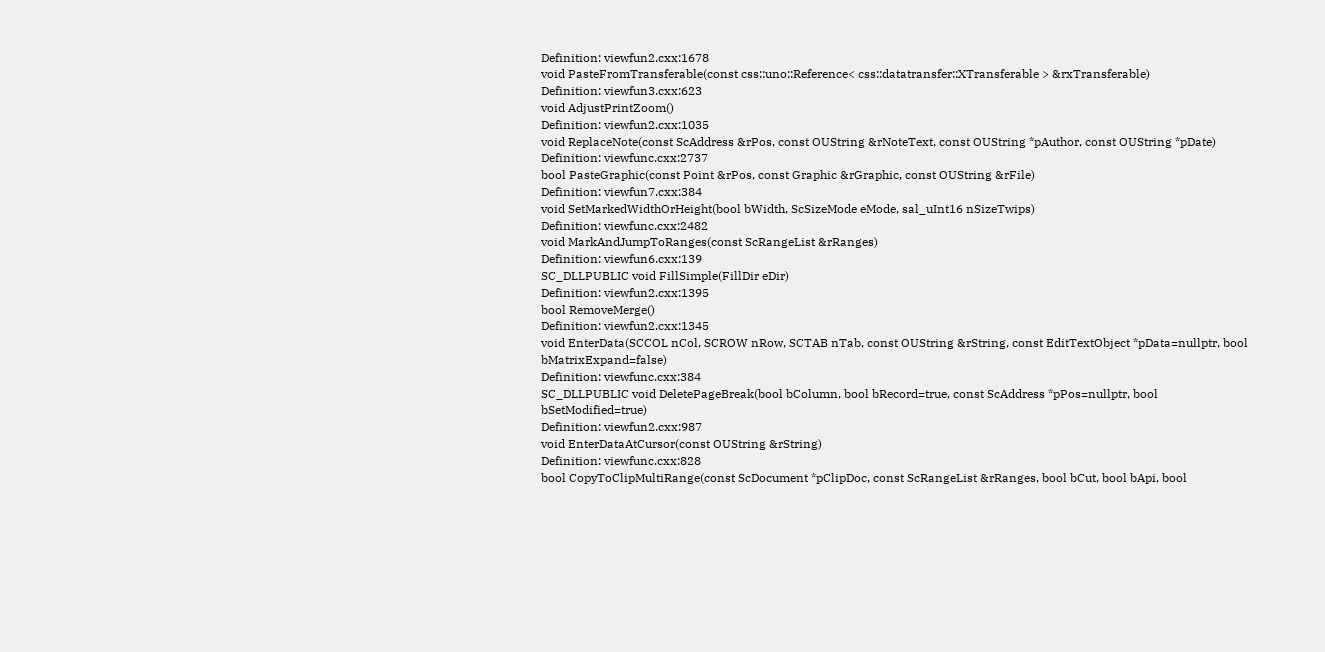Definition: viewfun2.cxx:1678
void PasteFromTransferable(const css::uno::Reference< css::datatransfer::XTransferable > &rxTransferable)
Definition: viewfun3.cxx:623
void AdjustPrintZoom()
Definition: viewfun2.cxx:1035
void ReplaceNote(const ScAddress &rPos, const OUString &rNoteText, const OUString *pAuthor, const OUString *pDate)
Definition: viewfunc.cxx:2737
bool PasteGraphic(const Point &rPos, const Graphic &rGraphic, const OUString &rFile)
Definition: viewfun7.cxx:384
void SetMarkedWidthOrHeight(bool bWidth, ScSizeMode eMode, sal_uInt16 nSizeTwips)
Definition: viewfunc.cxx:2482
void MarkAndJumpToRanges(const ScRangeList &rRanges)
Definition: viewfun6.cxx:139
SC_DLLPUBLIC void FillSimple(FillDir eDir)
Definition: viewfun2.cxx:1395
bool RemoveMerge()
Definition: viewfun2.cxx:1345
void EnterData(SCCOL nCol, SCROW nRow, SCTAB nTab, const OUString &rString, const EditTextObject *pData=nullptr, bool bMatrixExpand=false)
Definition: viewfunc.cxx:384
SC_DLLPUBLIC void DeletePageBreak(bool bColumn, bool bRecord=true, const ScAddress *pPos=nullptr, bool bSetModified=true)
Definition: viewfun2.cxx:987
void EnterDataAtCursor(const OUString &rString)
Definition: viewfunc.cxx:828
bool CopyToClipMultiRange(const ScDocument *pClipDoc, const ScRangeList &rRanges, bool bCut, bool bApi, bool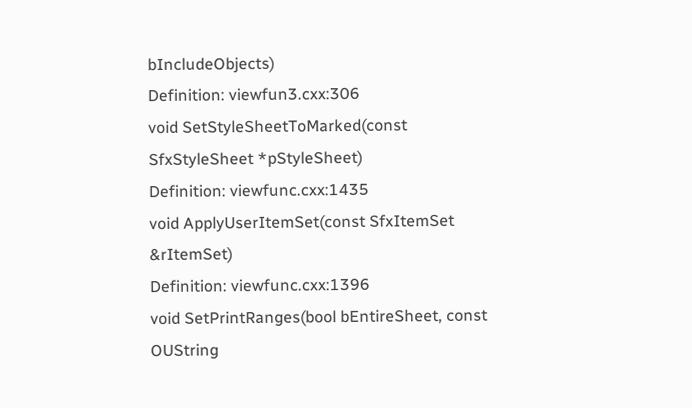bIncludeObjects)
Definition: viewfun3.cxx:306
void SetStyleSheetToMarked(const SfxStyleSheet *pStyleSheet)
Definition: viewfunc.cxx:1435
void ApplyUserItemSet(const SfxItemSet &rItemSet)
Definition: viewfunc.cxx:1396
void SetPrintRanges(bool bEntireSheet, const OUString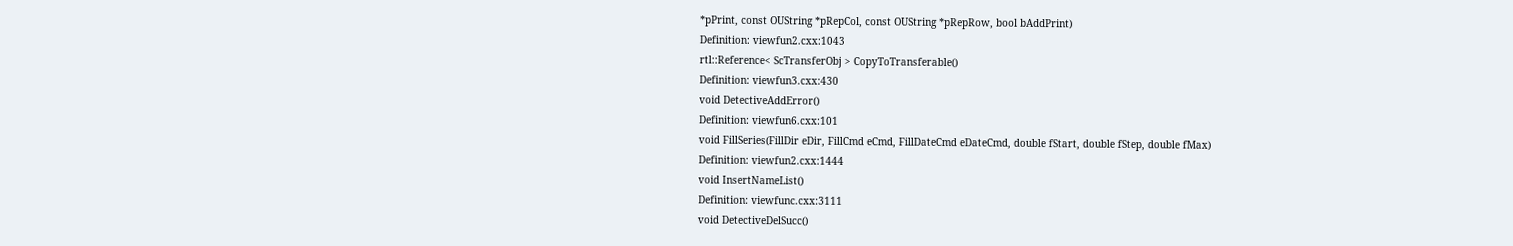*pPrint, const OUString *pRepCol, const OUString *pRepRow, bool bAddPrint)
Definition: viewfun2.cxx:1043
rtl::Reference< ScTransferObj > CopyToTransferable()
Definition: viewfun3.cxx:430
void DetectiveAddError()
Definition: viewfun6.cxx:101
void FillSeries(FillDir eDir, FillCmd eCmd, FillDateCmd eDateCmd, double fStart, double fStep, double fMax)
Definition: viewfun2.cxx:1444
void InsertNameList()
Definition: viewfunc.cxx:3111
void DetectiveDelSucc()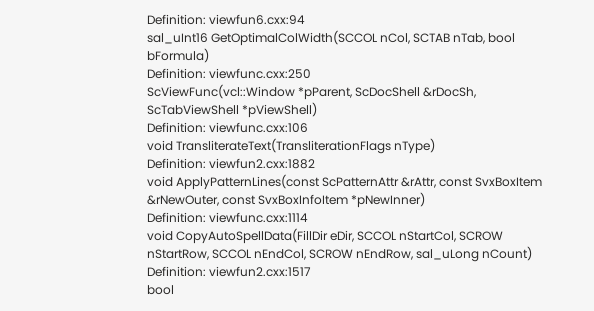Definition: viewfun6.cxx:94
sal_uInt16 GetOptimalColWidth(SCCOL nCol, SCTAB nTab, bool bFormula)
Definition: viewfunc.cxx:250
ScViewFunc(vcl::Window *pParent, ScDocShell &rDocSh, ScTabViewShell *pViewShell)
Definition: viewfunc.cxx:106
void TransliterateText(TransliterationFlags nType)
Definition: viewfun2.cxx:1882
void ApplyPatternLines(const ScPatternAttr &rAttr, const SvxBoxItem &rNewOuter, const SvxBoxInfoItem *pNewInner)
Definition: viewfunc.cxx:1114
void CopyAutoSpellData(FillDir eDir, SCCOL nStartCol, SCROW nStartRow, SCCOL nEndCol, SCROW nEndRow, sal_uLong nCount)
Definition: viewfun2.cxx:1517
bool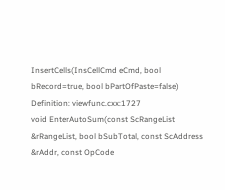InsertCells(InsCellCmd eCmd, bool bRecord=true, bool bPartOfPaste=false)
Definition: viewfunc.cxx:1727
void EnterAutoSum(const ScRangeList &rRangeList, bool bSubTotal, const ScAddress &rAddr, const OpCode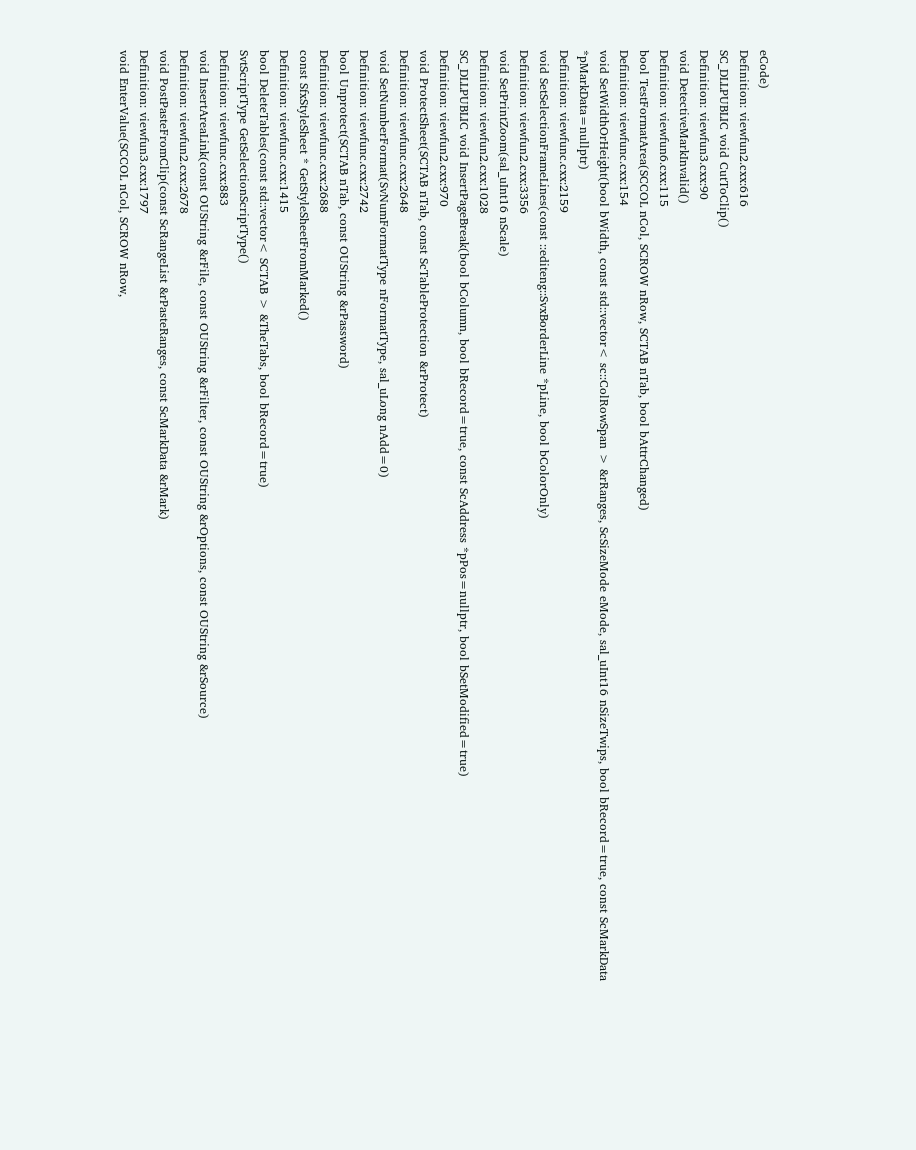eCode)
Definition: viewfun2.cxx:616
SC_DLLPUBLIC void CutToClip()
Definition: viewfun3.cxx:90
void DetectiveMarkInvalid()
Definition: viewfun6.cxx:115
bool TestFormatArea(SCCOL nCol, SCROW nRow, SCTAB nTab, bool bAttrChanged)
Definition: viewfunc.cxx:154
void SetWidthOrHeight(bool bWidth, const std::vector< sc::ColRowSpan > &rRanges, ScSizeMode eMode, sal_uInt16 nSizeTwips, bool bRecord=true, const ScMarkData *pMarkData=nullptr)
Definition: viewfunc.cxx:2159
void SetSelectionFrameLines(const ::editeng::SvxBorderLine *pLine, bool bColorOnly)
Definition: viewfun2.cxx:3356
void SetPrintZoom(sal_uInt16 nScale)
Definition: viewfun2.cxx:1028
SC_DLLPUBLIC void InsertPageBreak(bool bColumn, bool bRecord=true, const ScAddress *pPos=nullptr, bool bSetModified=true)
Definition: viewfun2.cxx:970
void ProtectSheet(SCTAB nTab, const ScTableProtection &rProtect)
Definition: viewfunc.cxx:2648
void SetNumberFormat(SvNumFormatType nFormatType, sal_uLong nAdd=0)
Definition: viewfunc.cxx:2742
bool Unprotect(SCTAB nTab, const OUString &rPassword)
Definition: viewfunc.cxx:2688
const SfxStyleSheet * GetStyleSheetFromMarked()
Definition: viewfunc.cxx:1415
bool DeleteTables(const std::vector< SCTAB > &TheTabs, bool bRecord=true)
SvtScriptType GetSelectionScriptType()
Definition: viewfunc.cxx:883
void InsertAreaLink(const OUString &rFile, const OUString &rFilter, const OUString &rOptions, const OUString &rSource)
Definition: viewfun2.cxx:2678
void PostPasteFromClip(const ScRangeList &rPasteRanges, const ScMarkData &rMark)
Definition: viewfun3.cxx:1797
void EnterValue(SCCOL nCol, SCROW nRow,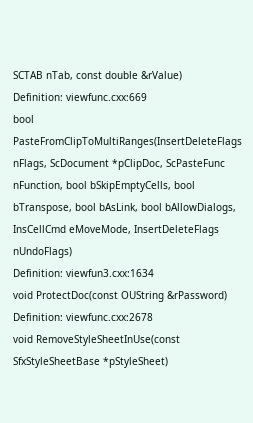SCTAB nTab, const double &rValue)
Definition: viewfunc.cxx:669
bool PasteFromClipToMultiRanges(InsertDeleteFlags nFlags, ScDocument *pClipDoc, ScPasteFunc nFunction, bool bSkipEmptyCells, bool bTranspose, bool bAsLink, bool bAllowDialogs, InsCellCmd eMoveMode, InsertDeleteFlags nUndoFlags)
Definition: viewfun3.cxx:1634
void ProtectDoc(const OUString &rPassword)
Definition: viewfunc.cxx:2678
void RemoveStyleSheetInUse(const SfxStyleSheetBase *pStyleSheet)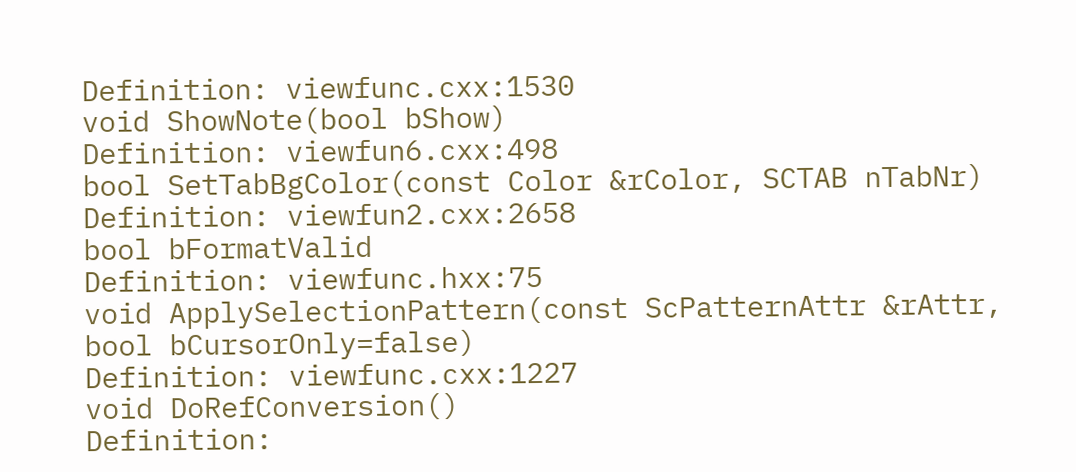Definition: viewfunc.cxx:1530
void ShowNote(bool bShow)
Definition: viewfun6.cxx:498
bool SetTabBgColor(const Color &rColor, SCTAB nTabNr)
Definition: viewfun2.cxx:2658
bool bFormatValid
Definition: viewfunc.hxx:75
void ApplySelectionPattern(const ScPatternAttr &rAttr, bool bCursorOnly=false)
Definition: viewfunc.cxx:1227
void DoRefConversion()
Definition: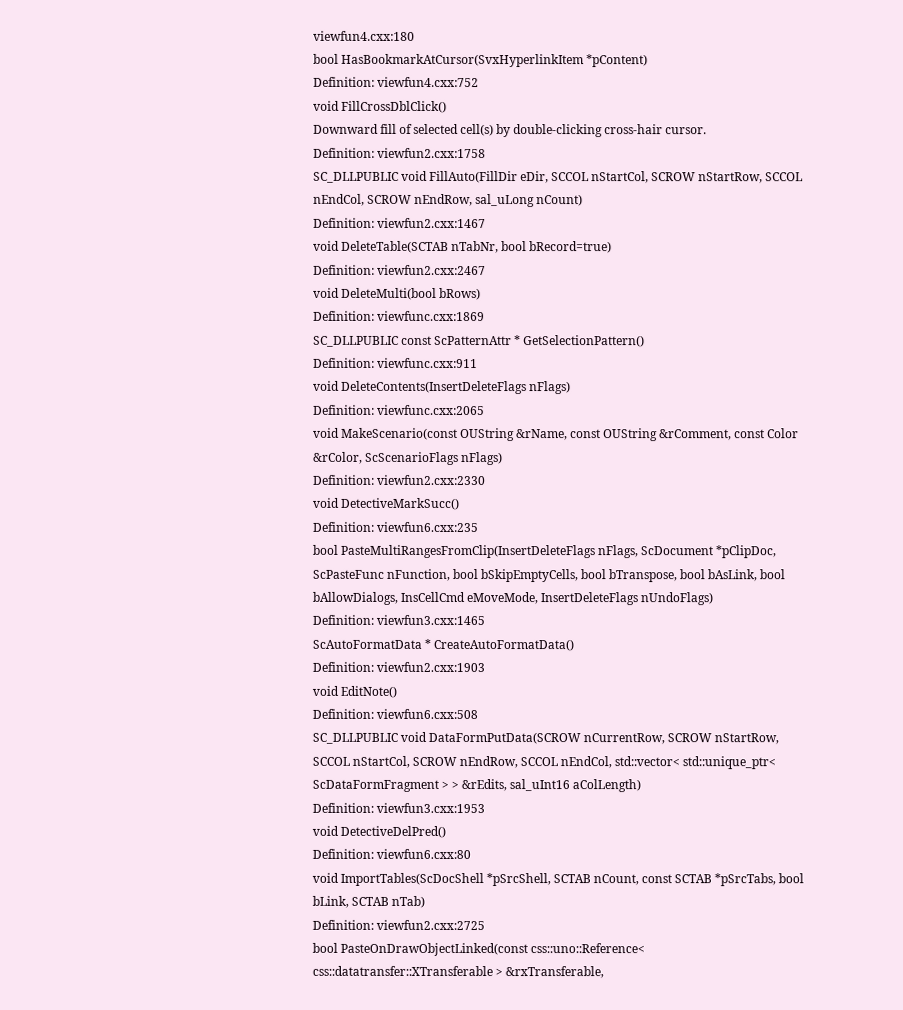viewfun4.cxx:180
bool HasBookmarkAtCursor(SvxHyperlinkItem *pContent)
Definition: viewfun4.cxx:752
void FillCrossDblClick()
Downward fill of selected cell(s) by double-clicking cross-hair cursor.
Definition: viewfun2.cxx:1758
SC_DLLPUBLIC void FillAuto(FillDir eDir, SCCOL nStartCol, SCROW nStartRow, SCCOL nEndCol, SCROW nEndRow, sal_uLong nCount)
Definition: viewfun2.cxx:1467
void DeleteTable(SCTAB nTabNr, bool bRecord=true)
Definition: viewfun2.cxx:2467
void DeleteMulti(bool bRows)
Definition: viewfunc.cxx:1869
SC_DLLPUBLIC const ScPatternAttr * GetSelectionPattern()
Definition: viewfunc.cxx:911
void DeleteContents(InsertDeleteFlags nFlags)
Definition: viewfunc.cxx:2065
void MakeScenario(const OUString &rName, const OUString &rComment, const Color &rColor, ScScenarioFlags nFlags)
Definition: viewfun2.cxx:2330
void DetectiveMarkSucc()
Definition: viewfun6.cxx:235
bool PasteMultiRangesFromClip(InsertDeleteFlags nFlags, ScDocument *pClipDoc, ScPasteFunc nFunction, bool bSkipEmptyCells, bool bTranspose, bool bAsLink, bool bAllowDialogs, InsCellCmd eMoveMode, InsertDeleteFlags nUndoFlags)
Definition: viewfun3.cxx:1465
ScAutoFormatData * CreateAutoFormatData()
Definition: viewfun2.cxx:1903
void EditNote()
Definition: viewfun6.cxx:508
SC_DLLPUBLIC void DataFormPutData(SCROW nCurrentRow, SCROW nStartRow, SCCOL nStartCol, SCROW nEndRow, SCCOL nEndCol, std::vector< std::unique_ptr< ScDataFormFragment > > &rEdits, sal_uInt16 aColLength)
Definition: viewfun3.cxx:1953
void DetectiveDelPred()
Definition: viewfun6.cxx:80
void ImportTables(ScDocShell *pSrcShell, SCTAB nCount, const SCTAB *pSrcTabs, bool bLink, SCTAB nTab)
Definition: viewfun2.cxx:2725
bool PasteOnDrawObjectLinked(const css::uno::Reference< css::datatransfer::XTransferable > &rxTransferable,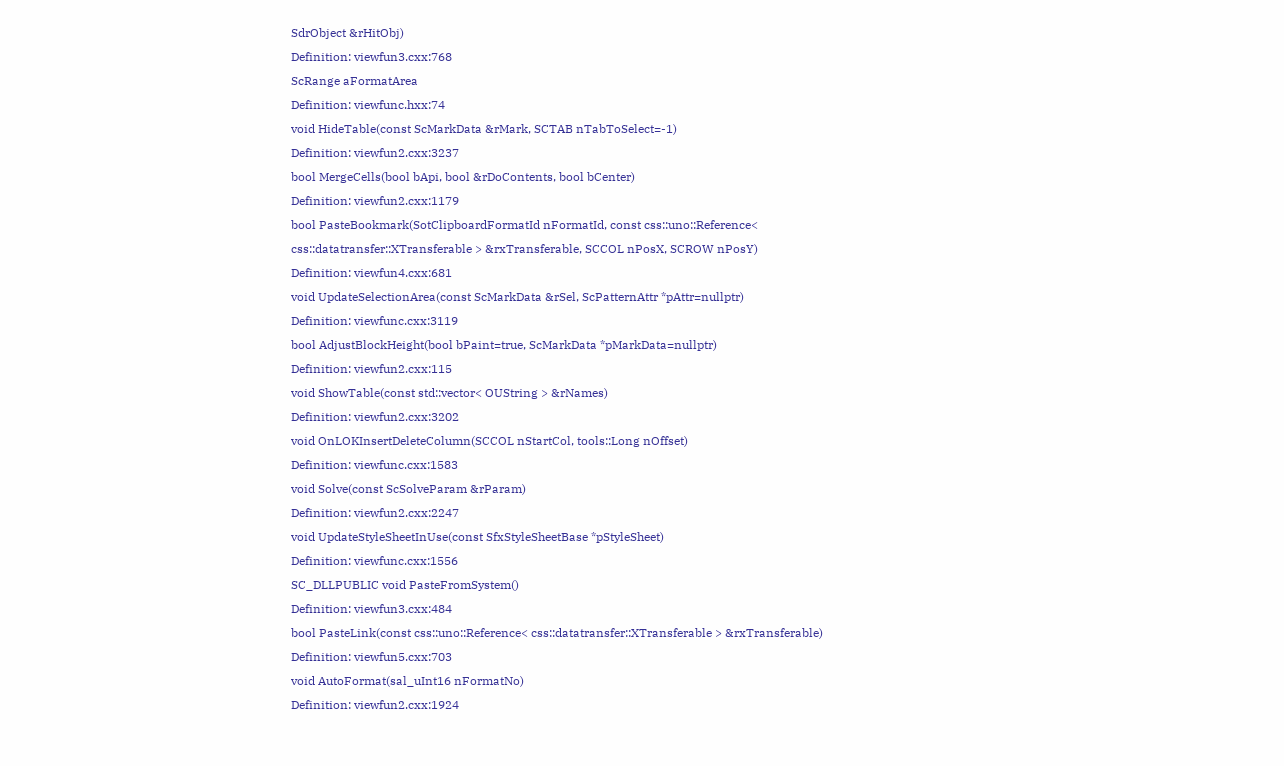SdrObject &rHitObj)
Definition: viewfun3.cxx:768
ScRange aFormatArea
Definition: viewfunc.hxx:74
void HideTable(const ScMarkData &rMark, SCTAB nTabToSelect=-1)
Definition: viewfun2.cxx:3237
bool MergeCells(bool bApi, bool &rDoContents, bool bCenter)
Definition: viewfun2.cxx:1179
bool PasteBookmark(SotClipboardFormatId nFormatId, const css::uno::Reference< css::datatransfer::XTransferable > &rxTransferable, SCCOL nPosX, SCROW nPosY)
Definition: viewfun4.cxx:681
void UpdateSelectionArea(const ScMarkData &rSel, ScPatternAttr *pAttr=nullptr)
Definition: viewfunc.cxx:3119
bool AdjustBlockHeight(bool bPaint=true, ScMarkData *pMarkData=nullptr)
Definition: viewfun2.cxx:115
void ShowTable(const std::vector< OUString > &rNames)
Definition: viewfun2.cxx:3202
void OnLOKInsertDeleteColumn(SCCOL nStartCol, tools::Long nOffset)
Definition: viewfunc.cxx:1583
void Solve(const ScSolveParam &rParam)
Definition: viewfun2.cxx:2247
void UpdateStyleSheetInUse(const SfxStyleSheetBase *pStyleSheet)
Definition: viewfunc.cxx:1556
SC_DLLPUBLIC void PasteFromSystem()
Definition: viewfun3.cxx:484
bool PasteLink(const css::uno::Reference< css::datatransfer::XTransferable > &rxTransferable)
Definition: viewfun5.cxx:703
void AutoFormat(sal_uInt16 nFormatNo)
Definition: viewfun2.cxx:1924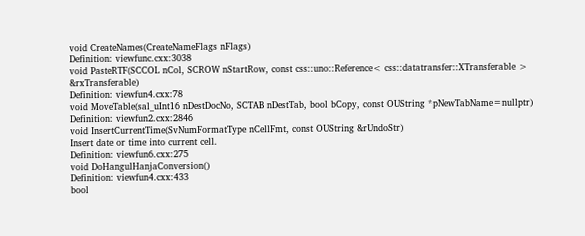void CreateNames(CreateNameFlags nFlags)
Definition: viewfunc.cxx:3038
void PasteRTF(SCCOL nCol, SCROW nStartRow, const css::uno::Reference< css::datatransfer::XTransferable > &rxTransferable)
Definition: viewfun4.cxx:78
void MoveTable(sal_uInt16 nDestDocNo, SCTAB nDestTab, bool bCopy, const OUString *pNewTabName=nullptr)
Definition: viewfun2.cxx:2846
void InsertCurrentTime(SvNumFormatType nCellFmt, const OUString &rUndoStr)
Insert date or time into current cell.
Definition: viewfun6.cxx:275
void DoHangulHanjaConversion()
Definition: viewfun4.cxx:433
bool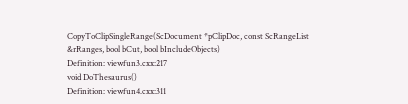CopyToClipSingleRange(ScDocument *pClipDoc, const ScRangeList &rRanges, bool bCut, bool bIncludeObjects)
Definition: viewfun3.cxx:217
void DoThesaurus()
Definition: viewfun4.cxx:311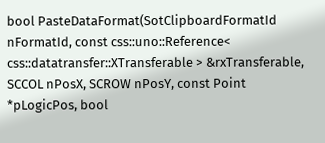bool PasteDataFormat(SotClipboardFormatId nFormatId, const css::uno::Reference< css::datatransfer::XTransferable > &rxTransferable, SCCOL nPosX, SCROW nPosY, const Point *pLogicPos, bool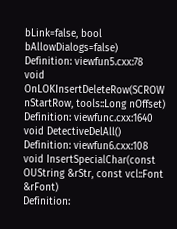bLink=false, bool bAllowDialogs=false)
Definition: viewfun5.cxx:78
void OnLOKInsertDeleteRow(SCROW nStartRow, tools::Long nOffset)
Definition: viewfunc.cxx:1640
void DetectiveDelAll()
Definition: viewfun6.cxx:108
void InsertSpecialChar(const OUString &rStr, const vcl::Font &rFont)
Definition: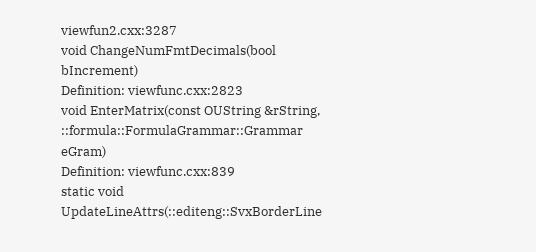viewfun2.cxx:3287
void ChangeNumFmtDecimals(bool bIncrement)
Definition: viewfunc.cxx:2823
void EnterMatrix(const OUString &rString, ::formula::FormulaGrammar::Grammar eGram)
Definition: viewfunc.cxx:839
static void UpdateLineAttrs(::editeng::SvxBorderLine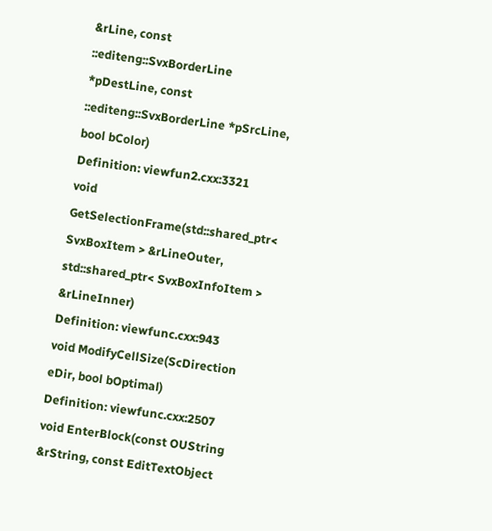&rLine, const ::editeng::SvxBorderLine *pDestLine, const ::editeng::SvxBorderLine *pSrcLine, bool bColor)
Definition: viewfun2.cxx:3321
void GetSelectionFrame(std::shared_ptr< SvxBoxItem > &rLineOuter, std::shared_ptr< SvxBoxInfoItem > &rLineInner)
Definition: viewfunc.cxx:943
void ModifyCellSize(ScDirection eDir, bool bOptimal)
Definition: viewfunc.cxx:2507
void EnterBlock(const OUString &rString, const EditTextObject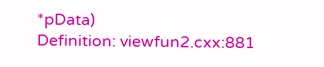*pData)
Definition: viewfun2.cxx:881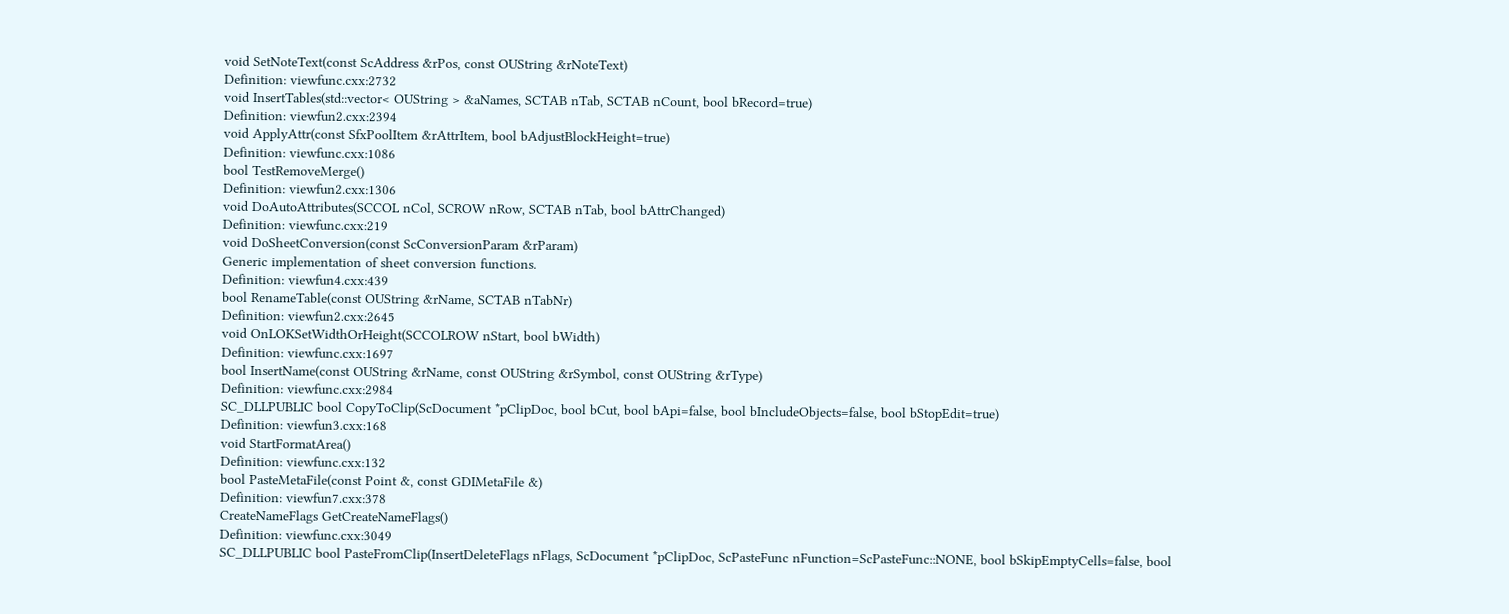void SetNoteText(const ScAddress &rPos, const OUString &rNoteText)
Definition: viewfunc.cxx:2732
void InsertTables(std::vector< OUString > &aNames, SCTAB nTab, SCTAB nCount, bool bRecord=true)
Definition: viewfun2.cxx:2394
void ApplyAttr(const SfxPoolItem &rAttrItem, bool bAdjustBlockHeight=true)
Definition: viewfunc.cxx:1086
bool TestRemoveMerge()
Definition: viewfun2.cxx:1306
void DoAutoAttributes(SCCOL nCol, SCROW nRow, SCTAB nTab, bool bAttrChanged)
Definition: viewfunc.cxx:219
void DoSheetConversion(const ScConversionParam &rParam)
Generic implementation of sheet conversion functions.
Definition: viewfun4.cxx:439
bool RenameTable(const OUString &rName, SCTAB nTabNr)
Definition: viewfun2.cxx:2645
void OnLOKSetWidthOrHeight(SCCOLROW nStart, bool bWidth)
Definition: viewfunc.cxx:1697
bool InsertName(const OUString &rName, const OUString &rSymbol, const OUString &rType)
Definition: viewfunc.cxx:2984
SC_DLLPUBLIC bool CopyToClip(ScDocument *pClipDoc, bool bCut, bool bApi=false, bool bIncludeObjects=false, bool bStopEdit=true)
Definition: viewfun3.cxx:168
void StartFormatArea()
Definition: viewfunc.cxx:132
bool PasteMetaFile(const Point &, const GDIMetaFile &)
Definition: viewfun7.cxx:378
CreateNameFlags GetCreateNameFlags()
Definition: viewfunc.cxx:3049
SC_DLLPUBLIC bool PasteFromClip(InsertDeleteFlags nFlags, ScDocument *pClipDoc, ScPasteFunc nFunction=ScPasteFunc::NONE, bool bSkipEmptyCells=false, bool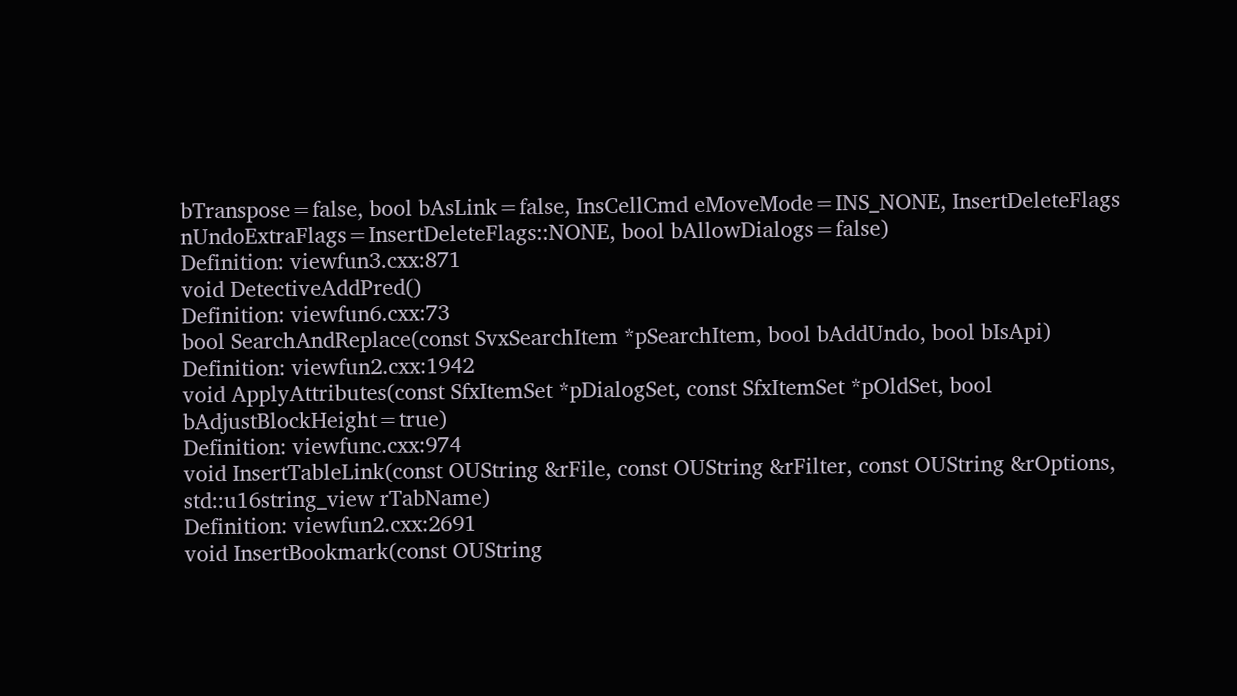bTranspose=false, bool bAsLink=false, InsCellCmd eMoveMode=INS_NONE, InsertDeleteFlags nUndoExtraFlags=InsertDeleteFlags::NONE, bool bAllowDialogs=false)
Definition: viewfun3.cxx:871
void DetectiveAddPred()
Definition: viewfun6.cxx:73
bool SearchAndReplace(const SvxSearchItem *pSearchItem, bool bAddUndo, bool bIsApi)
Definition: viewfun2.cxx:1942
void ApplyAttributes(const SfxItemSet *pDialogSet, const SfxItemSet *pOldSet, bool bAdjustBlockHeight=true)
Definition: viewfunc.cxx:974
void InsertTableLink(const OUString &rFile, const OUString &rFilter, const OUString &rOptions, std::u16string_view rTabName)
Definition: viewfun2.cxx:2691
void InsertBookmark(const OUString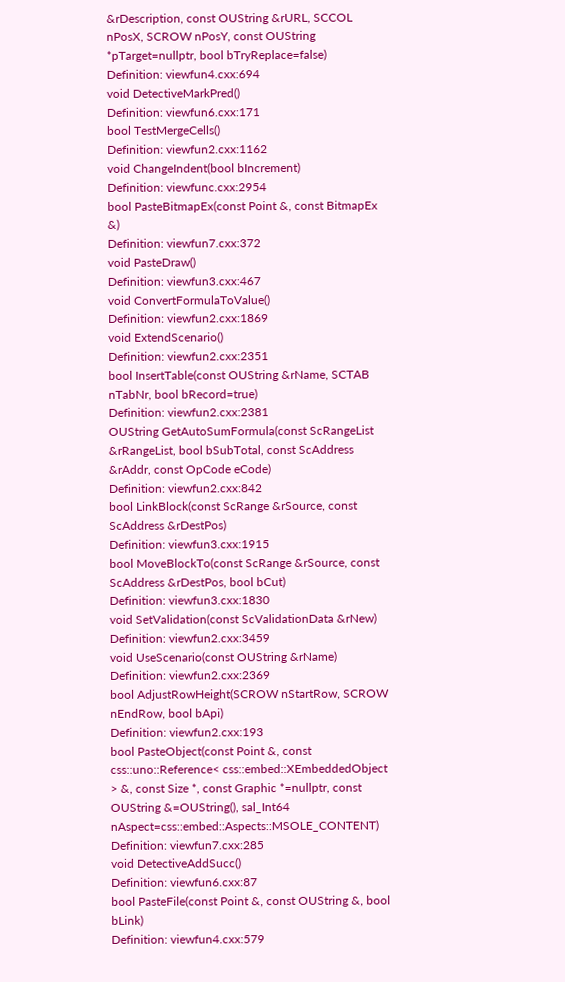&rDescription, const OUString &rURL, SCCOL nPosX, SCROW nPosY, const OUString *pTarget=nullptr, bool bTryReplace=false)
Definition: viewfun4.cxx:694
void DetectiveMarkPred()
Definition: viewfun6.cxx:171
bool TestMergeCells()
Definition: viewfun2.cxx:1162
void ChangeIndent(bool bIncrement)
Definition: viewfunc.cxx:2954
bool PasteBitmapEx(const Point &, const BitmapEx &)
Definition: viewfun7.cxx:372
void PasteDraw()
Definition: viewfun3.cxx:467
void ConvertFormulaToValue()
Definition: viewfun2.cxx:1869
void ExtendScenario()
Definition: viewfun2.cxx:2351
bool InsertTable(const OUString &rName, SCTAB nTabNr, bool bRecord=true)
Definition: viewfun2.cxx:2381
OUString GetAutoSumFormula(const ScRangeList &rRangeList, bool bSubTotal, const ScAddress &rAddr, const OpCode eCode)
Definition: viewfun2.cxx:842
bool LinkBlock(const ScRange &rSource, const ScAddress &rDestPos)
Definition: viewfun3.cxx:1915
bool MoveBlockTo(const ScRange &rSource, const ScAddress &rDestPos, bool bCut)
Definition: viewfun3.cxx:1830
void SetValidation(const ScValidationData &rNew)
Definition: viewfun2.cxx:3459
void UseScenario(const OUString &rName)
Definition: viewfun2.cxx:2369
bool AdjustRowHeight(SCROW nStartRow, SCROW nEndRow, bool bApi)
Definition: viewfun2.cxx:193
bool PasteObject(const Point &, const css::uno::Reference< css::embed::XEmbeddedObject > &, const Size *, const Graphic *=nullptr, const OUString &=OUString(), sal_Int64 nAspect=css::embed::Aspects::MSOLE_CONTENT)
Definition: viewfun7.cxx:285
void DetectiveAddSucc()
Definition: viewfun6.cxx:87
bool PasteFile(const Point &, const OUString &, bool bLink)
Definition: viewfun4.cxx:579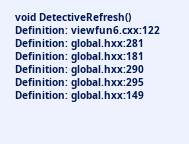void DetectiveRefresh()
Definition: viewfun6.cxx:122
Definition: global.hxx:281
Definition: global.hxx:181
Definition: global.hxx:290
Definition: global.hxx:295
Definition: global.hxx:149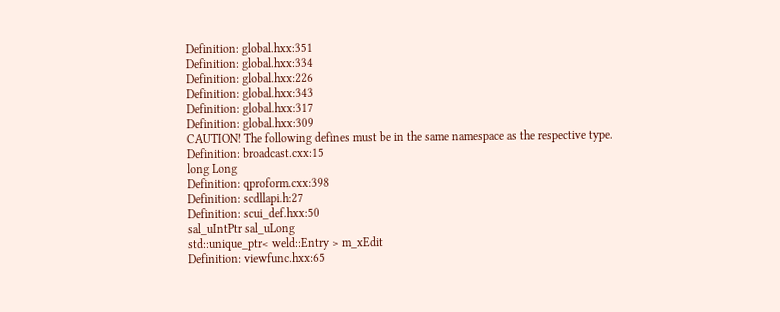Definition: global.hxx:351
Definition: global.hxx:334
Definition: global.hxx:226
Definition: global.hxx:343
Definition: global.hxx:317
Definition: global.hxx:309
CAUTION! The following defines must be in the same namespace as the respective type.
Definition: broadcast.cxx:15
long Long
Definition: qproform.cxx:398
Definition: scdllapi.h:27
Definition: scui_def.hxx:50
sal_uIntPtr sal_uLong
std::unique_ptr< weld::Entry > m_xEdit
Definition: viewfunc.hxx:65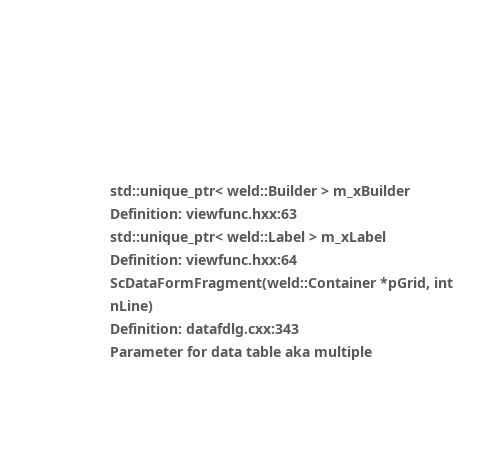std::unique_ptr< weld::Builder > m_xBuilder
Definition: viewfunc.hxx:63
std::unique_ptr< weld::Label > m_xLabel
Definition: viewfunc.hxx:64
ScDataFormFragment(weld::Container *pGrid, int nLine)
Definition: datafdlg.cxx:343
Parameter for data table aka multiple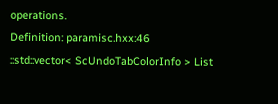operations.
Definition: paramisc.hxx:46
::std::vector< ScUndoTabColorInfo > List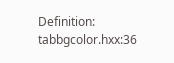Definition: tabbgcolor.hxx:36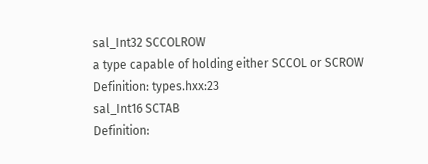sal_Int32 SCCOLROW
a type capable of holding either SCCOL or SCROW
Definition: types.hxx:23
sal_Int16 SCTAB
Definition: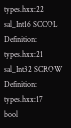types.hxx:22
sal_Int16 SCCOL
Definition: types.hxx:21
sal_Int32 SCROW
Definition: types.hxx:17
bool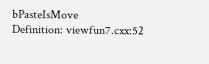bPasteIsMove
Definition: viewfun7.cxx:52